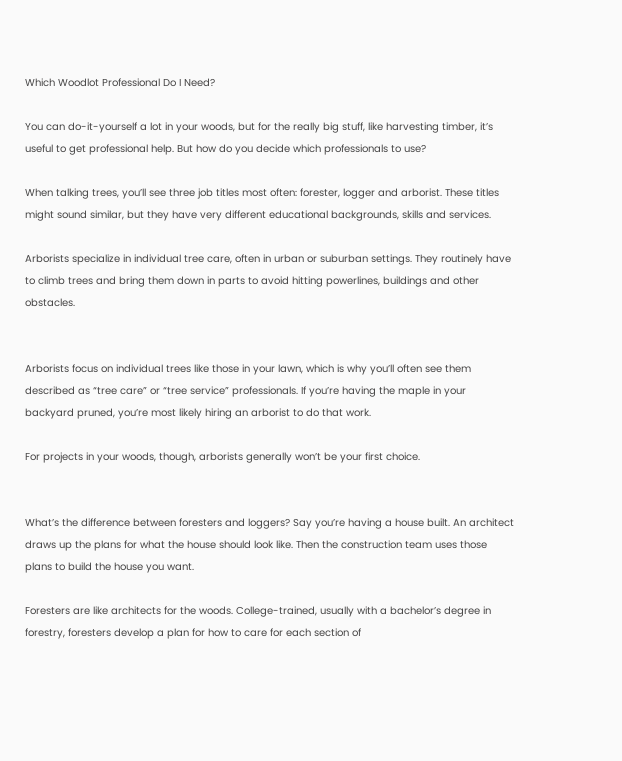Which Woodlot Professional Do I Need?

You can do-it-yourself a lot in your woods, but for the really big stuff, like harvesting timber, it’s useful to get professional help. But how do you decide which professionals to use?

When talking trees, you’ll see three job titles most often: forester, logger and arborist. These titles might sound similar, but they have very different educational backgrounds, skills and services.

Arborists specialize in individual tree care, often in urban or suburban settings. They routinely have to climb trees and bring them down in parts to avoid hitting powerlines, buildings and other obstacles.


Arborists focus on individual trees like those in your lawn, which is why you’ll often see them described as “tree care” or “tree service” professionals. If you’re having the maple in your backyard pruned, you’re most likely hiring an arborist to do that work.

For projects in your woods, though, arborists generally won’t be your first choice.


What’s the difference between foresters and loggers? Say you’re having a house built. An architect draws up the plans for what the house should look like. Then the construction team uses those plans to build the house you want.

Foresters are like architects for the woods. College-trained, usually with a bachelor’s degree in forestry, foresters develop a plan for how to care for each section of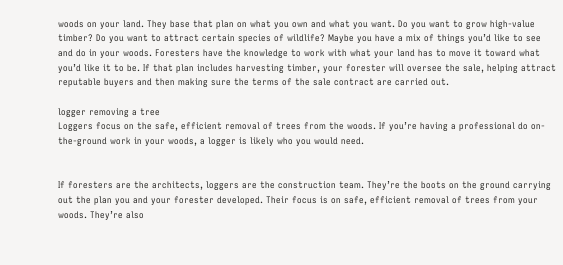woods on your land. They base that plan on what you own and what you want. Do you want to grow high-value timber? Do you want to attract certain species of wildlife? Maybe you have a mix of things you’d like to see and do in your woods. Foresters have the knowledge to work with what your land has to move it toward what you’d like it to be. If that plan includes harvesting timber, your forester will oversee the sale, helping attract reputable buyers and then making sure the terms of the sale contract are carried out.

logger removing a tree
Loggers focus on the safe, efficient removal of trees from the woods. If you’re having a professional do on-the-ground work in your woods, a logger is likely who you would need.


If foresters are the architects, loggers are the construction team. They’re the boots on the ground carrying out the plan you and your forester developed. Their focus is on safe, efficient removal of trees from your woods. They’re also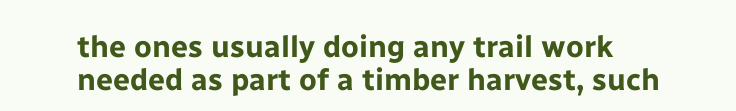the ones usually doing any trail work needed as part of a timber harvest, such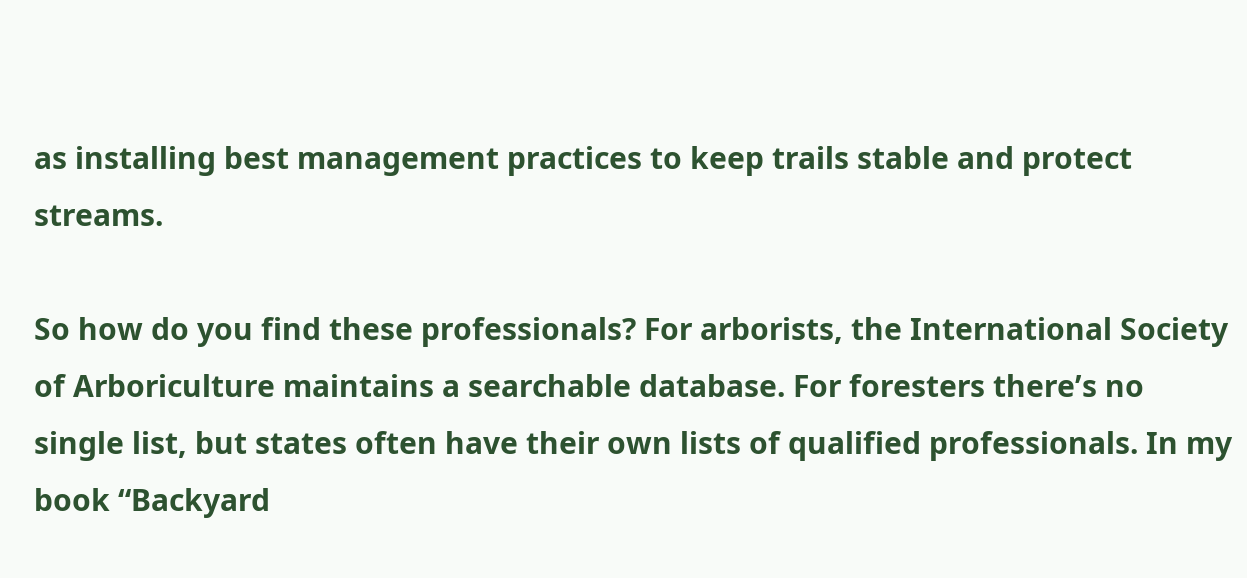as installing best management practices to keep trails stable and protect streams.

So how do you find these professionals? For arborists, the International Society of Arboriculture maintains a searchable database. For foresters there’s no single list, but states often have their own lists of qualified professionals. In my book “Backyard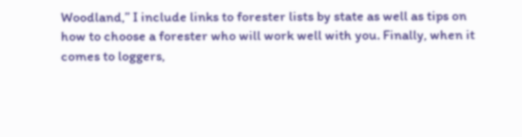Woodland,” I include links to forester lists by state as well as tips on how to choose a forester who will work well with you. Finally, when it comes to loggers,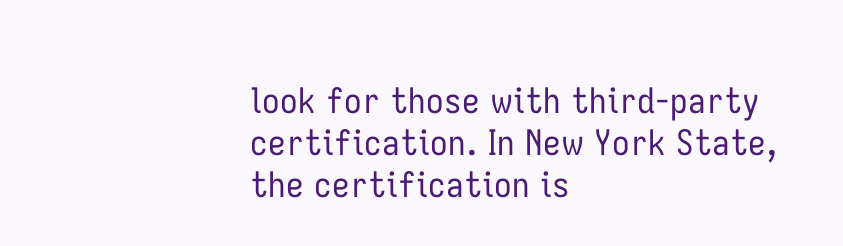look for those with third-party certification. In New York State, the certification is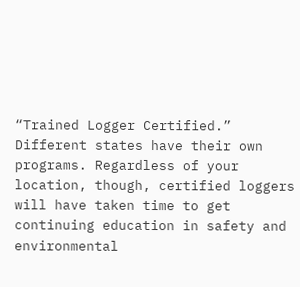“Trained Logger Certified.” Different states have their own programs. Regardless of your location, though, certified loggers will have taken time to get continuing education in safety and environmental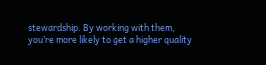stewardship. By working with them, you’re more likely to get a higher quality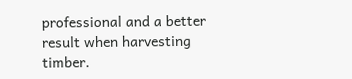professional and a better result when harvesting timber.